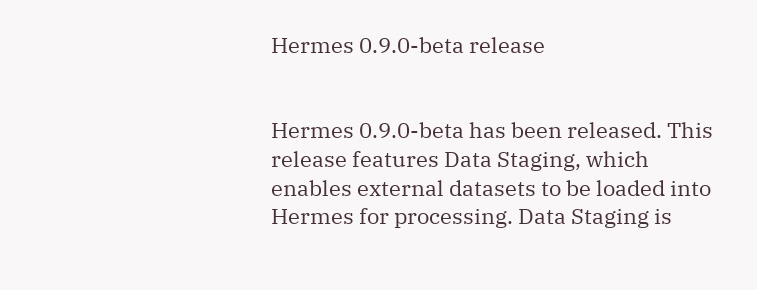Hermes 0.9.0-beta release


Hermes 0.9.0-beta has been released. This release features Data Staging, which enables external datasets to be loaded into Hermes for processing. Data Staging is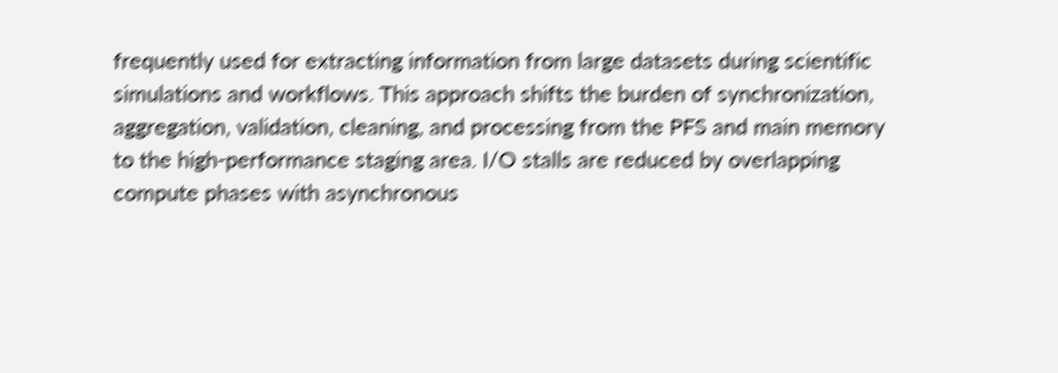frequently used for extracting information from large datasets during scientific simulations and workflows. This approach shifts the burden of synchronization, aggregation, validation, cleaning, and processing from the PFS and main memory to the high-performance staging area. I/O stalls are reduced by overlapping compute phases with asynchronous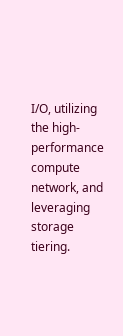I/O, utilizing the high-performance compute network, and leveraging storage tiering.